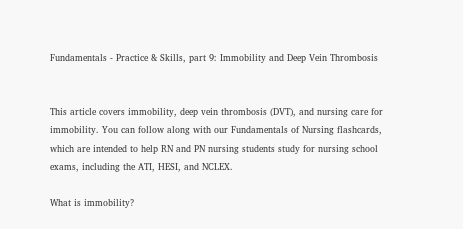Fundamentals - Practice & Skills, part 9: Immobility and Deep Vein Thrombosis


This article covers immobility, deep vein thrombosis (DVT), and nursing care for immobility. You can follow along with our Fundamentals of Nursing flashcards, which are intended to help RN and PN nursing students study for nursing school exams, including the ATI, HESI, and NCLEX.

What is immobility?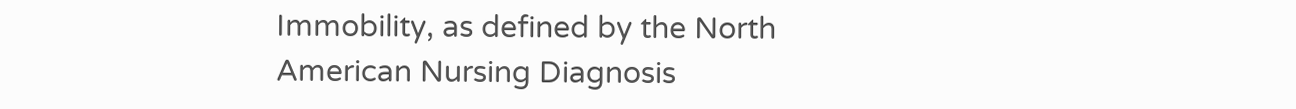Immobility, as defined by the North American Nursing Diagnosis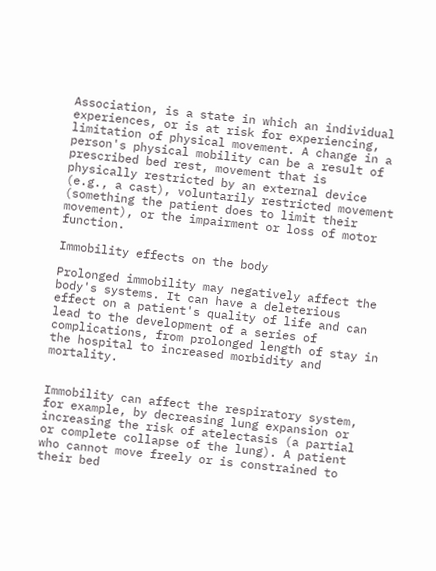Association, is a state in which an individual experiences, or is at risk for experiencing, limitation of physical movement. A change in a person's physical mobility can be a result of prescribed bed rest, movement that is physically restricted by an external device (e.g., a cast), voluntarily restricted movement (something the patient does to limit their movement), or the impairment or loss of motor function.

Immobility effects on the body

Prolonged immobility may negatively affect the body's systems. It can have a deleterious effect on a patient's quality of life and can lead to the development of a series of complications, from prolonged length of stay in the hospital to increased morbidity and mortality.


Immobility can affect the respiratory system, for example, by decreasing lung expansion or increasing the risk of atelectasis (a partial or complete collapse of the lung). A patient who cannot move freely or is constrained to their bed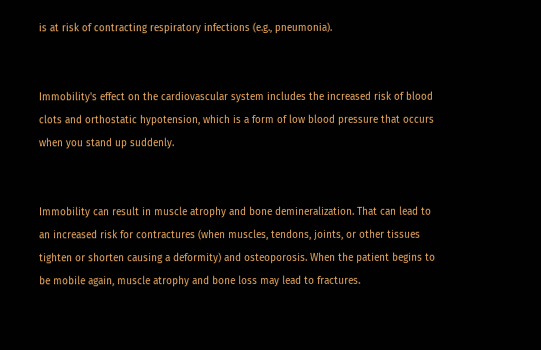is at risk of contracting respiratory infections (e.g., pneumonia).


Immobility's effect on the cardiovascular system includes the increased risk of blood clots and orthostatic hypotension, which is a form of low blood pressure that occurs when you stand up suddenly.


Immobility can result in muscle atrophy and bone demineralization. That can lead to an increased risk for contractures (when muscles, tendons, joints, or other tissues tighten or shorten causing a deformity) and osteoporosis. When the patient begins to be mobile again, muscle atrophy and bone loss may lead to fractures.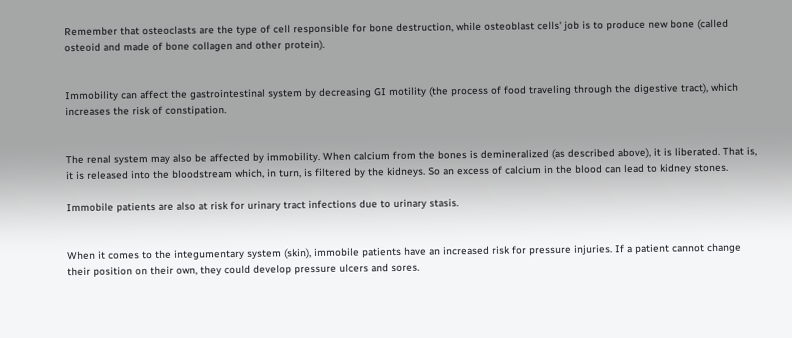Remember that osteoclasts are the type of cell responsible for bone destruction, while osteoblast cells' job is to produce new bone (called osteoid and made of bone collagen and other protein).


Immobility can affect the gastrointestinal system by decreasing GI motility (the process of food traveling through the digestive tract), which increases the risk of constipation.


The renal system may also be affected by immobility. When calcium from the bones is demineralized (as described above), it is liberated. That is, it is released into the bloodstream which, in turn, is filtered by the kidneys. So an excess of calcium in the blood can lead to kidney stones.

Immobile patients are also at risk for urinary tract infections due to urinary stasis.


When it comes to the integumentary system (skin), immobile patients have an increased risk for pressure injuries. If a patient cannot change their position on their own, they could develop pressure ulcers and sores.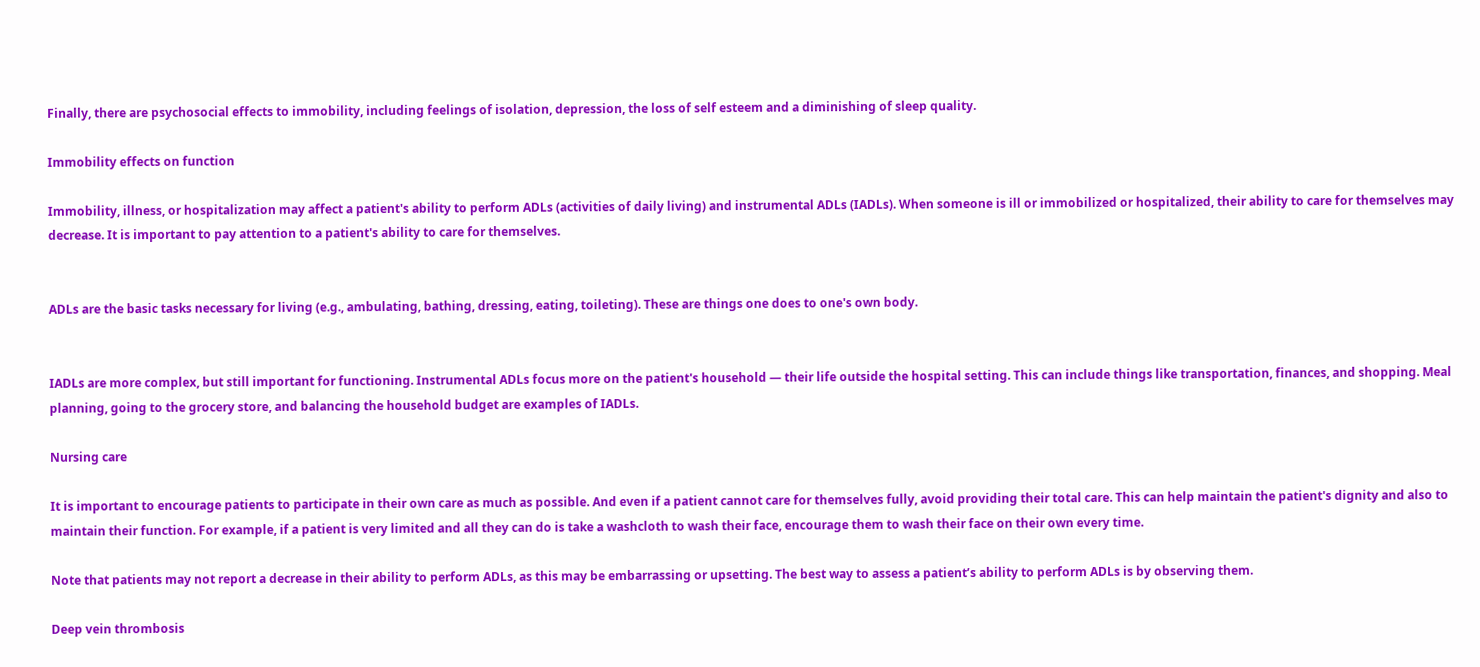Finally, there are psychosocial effects to immobility, including feelings of isolation, depression, the loss of self esteem and a diminishing of sleep quality.

Immobility effects on function

Immobility, illness, or hospitalization may affect a patient's ability to perform ADLs (activities of daily living) and instrumental ADLs (IADLs). When someone is ill or immobilized or hospitalized, their ability to care for themselves may decrease. It is important to pay attention to a patient's ability to care for themselves.


ADLs are the basic tasks necessary for living (e.g., ambulating, bathing, dressing, eating, toileting). These are things one does to one's own body.


IADLs are more complex, but still important for functioning. Instrumental ADLs focus more on the patient's household — their life outside the hospital setting. This can include things like transportation, finances, and shopping. Meal planning, going to the grocery store, and balancing the household budget are examples of IADLs.

Nursing care

It is important to encourage patients to participate in their own care as much as possible. And even if a patient cannot care for themselves fully, avoid providing their total care. This can help maintain the patient's dignity and also to maintain their function. For example, if a patient is very limited and all they can do is take a washcloth to wash their face, encourage them to wash their face on their own every time.

Note that patients may not report a decrease in their ability to perform ADLs, as this may be embarrassing or upsetting. The best way to assess a patient’s ability to perform ADLs is by observing them.

Deep vein thrombosis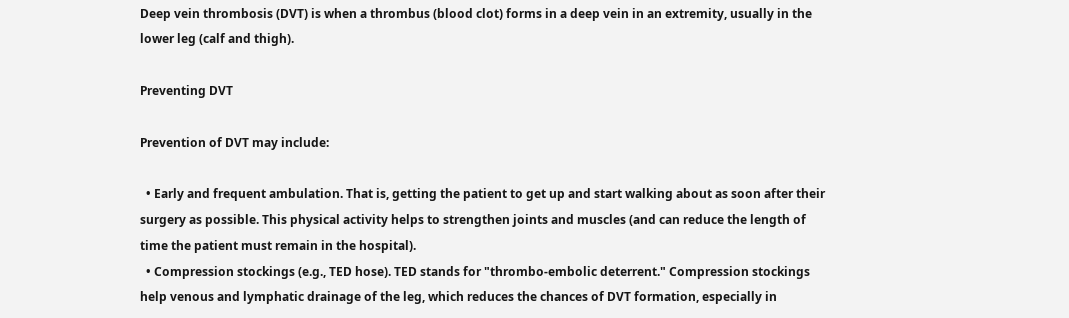Deep vein thrombosis (DVT) is when a thrombus (blood clot) forms in a deep vein in an extremity, usually in the lower leg (calf and thigh).

Preventing DVT

Prevention of DVT may include:

  • Early and frequent ambulation. That is, getting the patient to get up and start walking about as soon after their surgery as possible. This physical activity helps to strengthen joints and muscles (and can reduce the length of time the patient must remain in the hospital).
  • Compression stockings (e.g., TED hose). TED stands for "thrombo-embolic deterrent." Compression stockings help venous and lymphatic drainage of the leg, which reduces the chances of DVT formation, especially in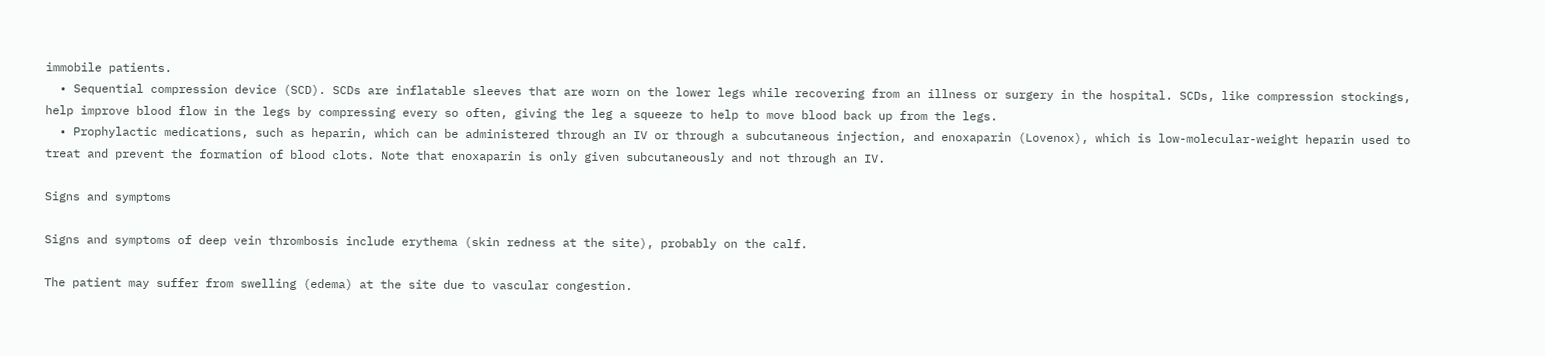immobile patients.
  • Sequential compression device (SCD). SCDs are inflatable sleeves that are worn on the lower legs while recovering from an illness or surgery in the hospital. SCDs, like compression stockings, help improve blood flow in the legs by compressing every so often, giving the leg a squeeze to help to move blood back up from the legs.
  • Prophylactic medications, such as heparin, which can be administered through an IV or through a subcutaneous injection, and enoxaparin (Lovenox), which is low-molecular-weight heparin used to treat and prevent the formation of blood clots. Note that enoxaparin is only given subcutaneously and not through an IV.

Signs and symptoms

Signs and symptoms of deep vein thrombosis include erythema (skin redness at the site), probably on the calf.

The patient may suffer from swelling (edema) at the site due to vascular congestion.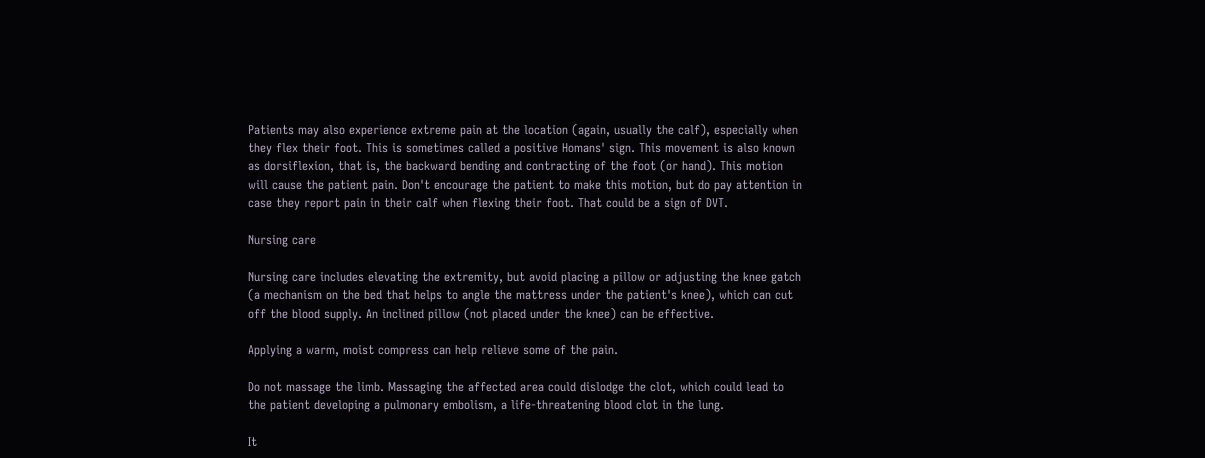Patients may also experience extreme pain at the location (again, usually the calf), especially when they flex their foot. This is sometimes called a positive Homans' sign. This movement is also known as dorsiflexion, that is, the backward bending and contracting of the foot (or hand). This motion will cause the patient pain. Don't encourage the patient to make this motion, but do pay attention in case they report pain in their calf when flexing their foot. That could be a sign of DVT.

Nursing care

Nursing care includes elevating the extremity, but avoid placing a pillow or adjusting the knee gatch (a mechanism on the bed that helps to angle the mattress under the patient's knee), which can cut off the blood supply. An inclined pillow (not placed under the knee) can be effective.

Applying a warm, moist compress can help relieve some of the pain.

Do not massage the limb. Massaging the affected area could dislodge the clot, which could lead to the patient developing a pulmonary embolism, a life-threatening blood clot in the lung.

It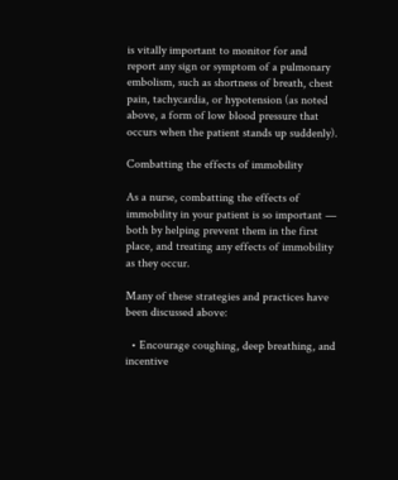is vitally important to monitor for and report any sign or symptom of a pulmonary embolism, such as shortness of breath, chest pain, tachycardia, or hypotension (as noted above, a form of low blood pressure that occurs when the patient stands up suddenly).

Combatting the effects of immobility

As a nurse, combatting the effects of immobility in your patient is so important — both by helping prevent them in the first place, and treating any effects of immobility as they occur.

Many of these strategies and practices have been discussed above:

  • Encourage coughing, deep breathing, and incentive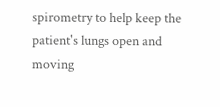spirometry to help keep the patient's lungs open and moving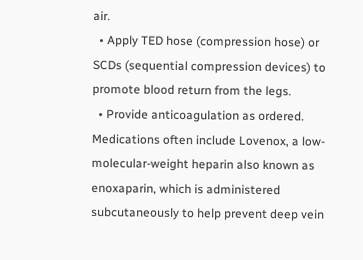air.
  • Apply TED hose (compression hose) or SCDs (sequential compression devices) to promote blood return from the legs.
  • Provide anticoagulation as ordered. Medications often include Lovenox, a low-molecular-weight heparin also known as enoxaparin, which is administered subcutaneously to help prevent deep vein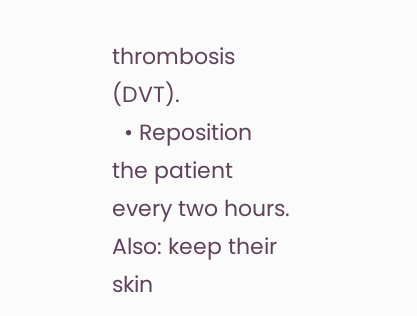thrombosis (DVT).
  • Reposition the patient every two hours. Also: keep their skin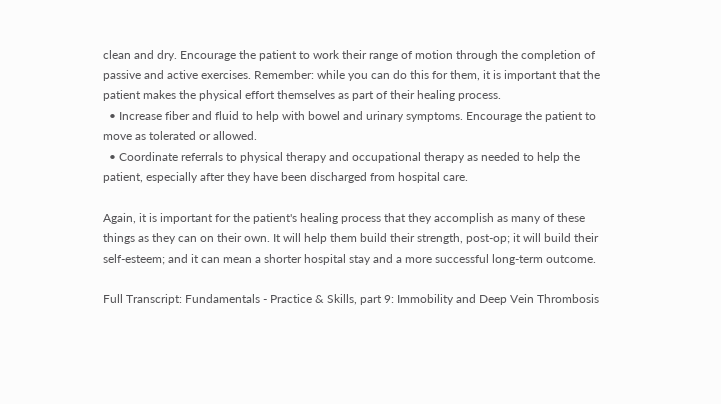clean and dry. Encourage the patient to work their range of motion through the completion of passive and active exercises. Remember: while you can do this for them, it is important that the patient makes the physical effort themselves as part of their healing process.
  • Increase fiber and fluid to help with bowel and urinary symptoms. Encourage the patient to move as tolerated or allowed.
  • Coordinate referrals to physical therapy and occupational therapy as needed to help the patient, especially after they have been discharged from hospital care.

Again, it is important for the patient's healing process that they accomplish as many of these things as they can on their own. It will help them build their strength, post-op; it will build their self-esteem; and it can mean a shorter hospital stay and a more successful long-term outcome.

Full Transcript: Fundamentals - Practice & Skills, part 9: Immobility and Deep Vein Thrombosis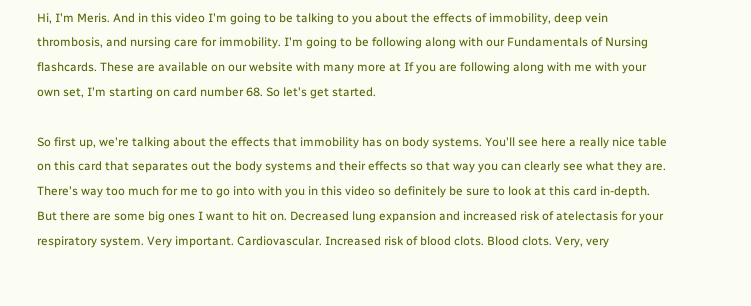Hi, I'm Meris. And in this video I'm going to be talking to you about the effects of immobility, deep vein thrombosis, and nursing care for immobility. I'm going to be following along with our Fundamentals of Nursing flashcards. These are available on our website with many more at If you are following along with me with your own set, I'm starting on card number 68. So let's get started.

So first up, we're talking about the effects that immobility has on body systems. You'll see here a really nice table on this card that separates out the body systems and their effects so that way you can clearly see what they are. There's way too much for me to go into with you in this video so definitely be sure to look at this card in-depth. But there are some big ones I want to hit on. Decreased lung expansion and increased risk of atelectasis for your respiratory system. Very important. Cardiovascular. Increased risk of blood clots. Blood clots. Very, very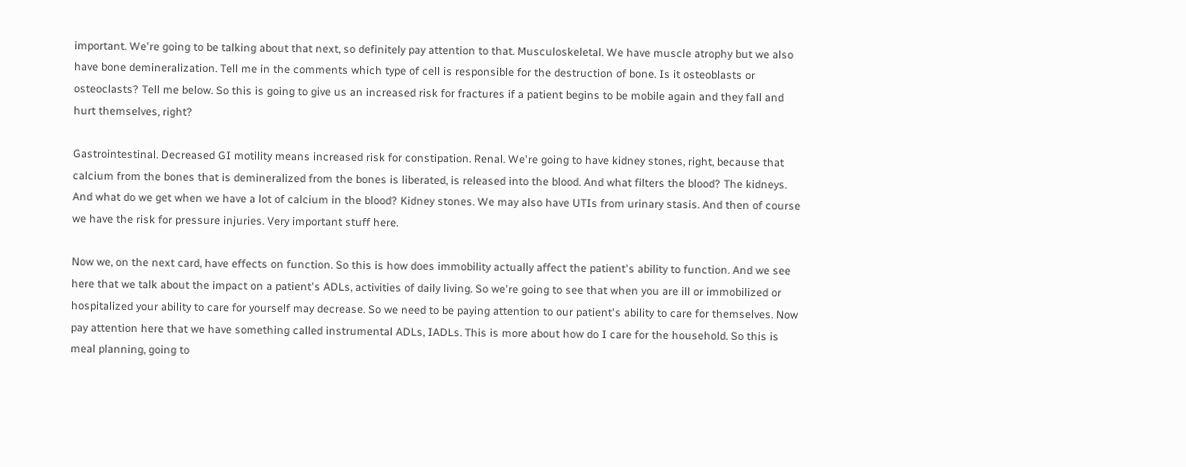important. We're going to be talking about that next, so definitely pay attention to that. Musculoskeletal. We have muscle atrophy but we also have bone demineralization. Tell me in the comments which type of cell is responsible for the destruction of bone. Is it osteoblasts or osteoclasts? Tell me below. So this is going to give us an increased risk for fractures if a patient begins to be mobile again and they fall and hurt themselves, right?

Gastrointestinal. Decreased GI motility means increased risk for constipation. Renal. We're going to have kidney stones, right, because that calcium from the bones that is demineralized from the bones is liberated, is released into the blood. And what filters the blood? The kidneys. And what do we get when we have a lot of calcium in the blood? Kidney stones. We may also have UTIs from urinary stasis. And then of course we have the risk for pressure injuries. Very important stuff here.

Now we, on the next card, have effects on function. So this is how does immobility actually affect the patient's ability to function. And we see here that we talk about the impact on a patient's ADLs, activities of daily living. So we're going to see that when you are ill or immobilized or hospitalized your ability to care for yourself may decrease. So we need to be paying attention to our patient's ability to care for themselves. Now pay attention here that we have something called instrumental ADLs, IADLs. This is more about how do I care for the household. So this is meal planning, going to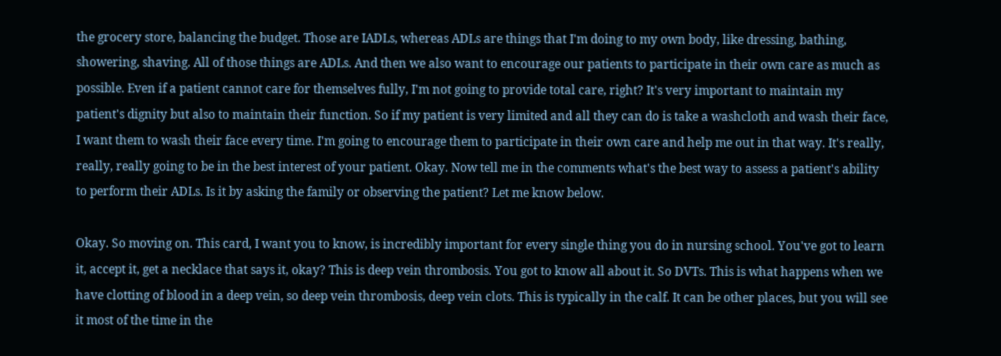the grocery store, balancing the budget. Those are IADLs, whereas ADLs are things that I'm doing to my own body, like dressing, bathing, showering, shaving. All of those things are ADLs. And then we also want to encourage our patients to participate in their own care as much as possible. Even if a patient cannot care for themselves fully, I'm not going to provide total care, right? It's very important to maintain my patient's dignity but also to maintain their function. So if my patient is very limited and all they can do is take a washcloth and wash their face, I want them to wash their face every time. I'm going to encourage them to participate in their own care and help me out in that way. It's really, really, really going to be in the best interest of your patient. Okay. Now tell me in the comments what's the best way to assess a patient's ability to perform their ADLs. Is it by asking the family or observing the patient? Let me know below.

Okay. So moving on. This card, I want you to know, is incredibly important for every single thing you do in nursing school. You've got to learn it, accept it, get a necklace that says it, okay? This is deep vein thrombosis. You got to know all about it. So DVTs. This is what happens when we have clotting of blood in a deep vein, so deep vein thrombosis, deep vein clots. This is typically in the calf. It can be other places, but you will see it most of the time in the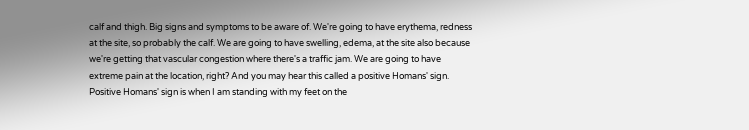calf and thigh. Big signs and symptoms to be aware of. We're going to have erythema, redness at the site, so probably the calf. We are going to have swelling, edema, at the site also because we're getting that vascular congestion where there's a traffic jam. We are going to have extreme pain at the location, right? And you may hear this called a positive Homans' sign. Positive Homans' sign is when I am standing with my feet on the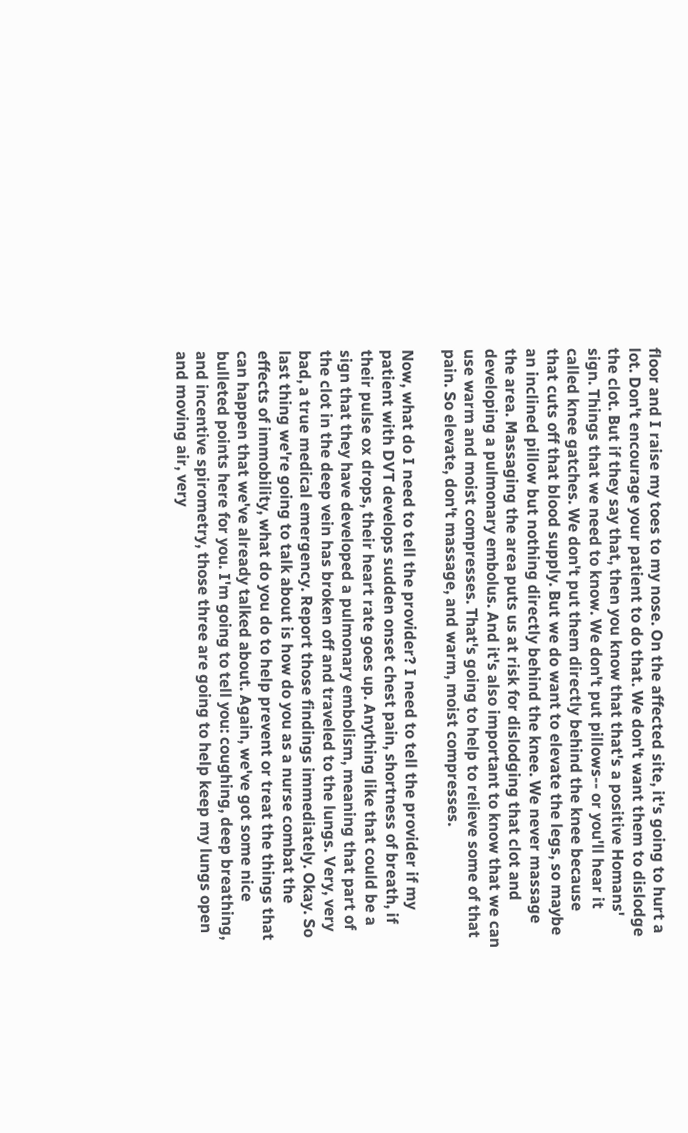floor and I raise my toes to my nose. On the affected site, it's going to hurt a lot. Don't encourage your patient to do that. We don't want them to dislodge the clot. But if they say that, then you know that that's a positive Homans' sign. Things that we need to know. We don't put pillows-- or you'll hear it called knee gatches. We don't put them directly behind the knee because that cuts off that blood supply. But we do want to elevate the legs, so maybe an inclined pillow but nothing directly behind the knee. We never massage the area. Massaging the area puts us at risk for dislodging that clot and developing a pulmonary embolus. And it's also important to know that we can use warm and moist compresses. That's going to help to relieve some of that pain. So elevate, don't massage, and warm, moist compresses.

Now, what do I need to tell the provider? I need to tell the provider if my patient with DVT develops sudden onset chest pain, shortness of breath, if their pulse ox drops, their heart rate goes up. Anything like that could be a sign that they have developed a pulmonary embolism, meaning that part of the clot in the deep vein has broken off and traveled to the lungs. Very, very bad, a true medical emergency. Report those findings immediately. Okay. So last thing we're going to talk about is how do you as a nurse combat the effects of immobility, what do you do to help prevent or treat the things that can happen that we've already talked about. Again, we've got some nice bulleted points here for you. I'm going to tell you: coughing, deep breathing, and incentive spirometry, those three are going to help keep my lungs open and moving air, very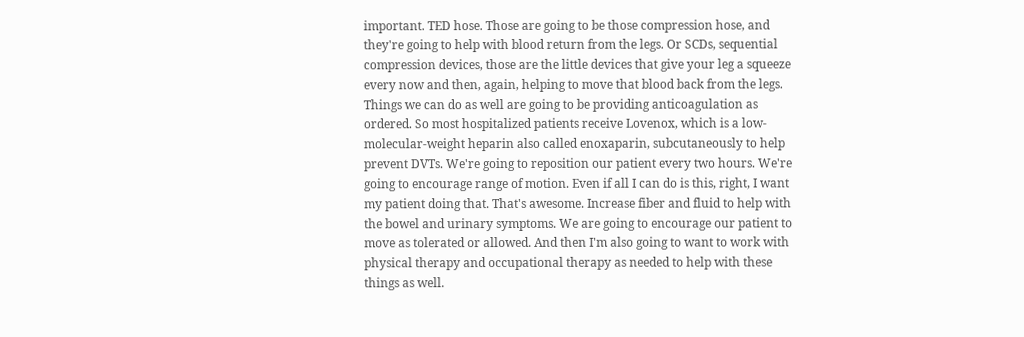important. TED hose. Those are going to be those compression hose, and they're going to help with blood return from the legs. Or SCDs, sequential compression devices, those are the little devices that give your leg a squeeze every now and then, again, helping to move that blood back from the legs. Things we can do as well are going to be providing anticoagulation as ordered. So most hospitalized patients receive Lovenox, which is a low-molecular-weight heparin also called enoxaparin, subcutaneously to help prevent DVTs. We're going to reposition our patient every two hours. We're going to encourage range of motion. Even if all I can do is this, right, I want my patient doing that. That's awesome. Increase fiber and fluid to help with the bowel and urinary symptoms. We are going to encourage our patient to move as tolerated or allowed. And then I'm also going to want to work with physical therapy and occupational therapy as needed to help with these things as well.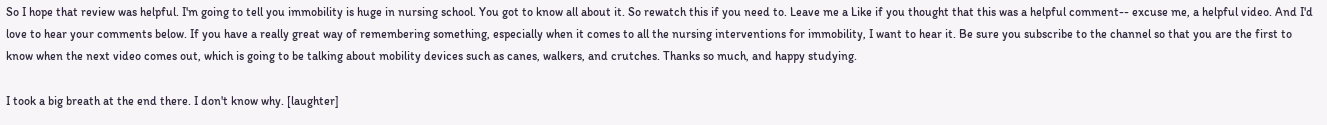So I hope that review was helpful. I'm going to tell you immobility is huge in nursing school. You got to know all about it. So rewatch this if you need to. Leave me a Like if you thought that this was a helpful comment-- excuse me, a helpful video. And I'd love to hear your comments below. If you have a really great way of remembering something, especially when it comes to all the nursing interventions for immobility, I want to hear it. Be sure you subscribe to the channel so that you are the first to know when the next video comes out, which is going to be talking about mobility devices such as canes, walkers, and crutches. Thanks so much, and happy studying.

I took a big breath at the end there. I don't know why. [laughter]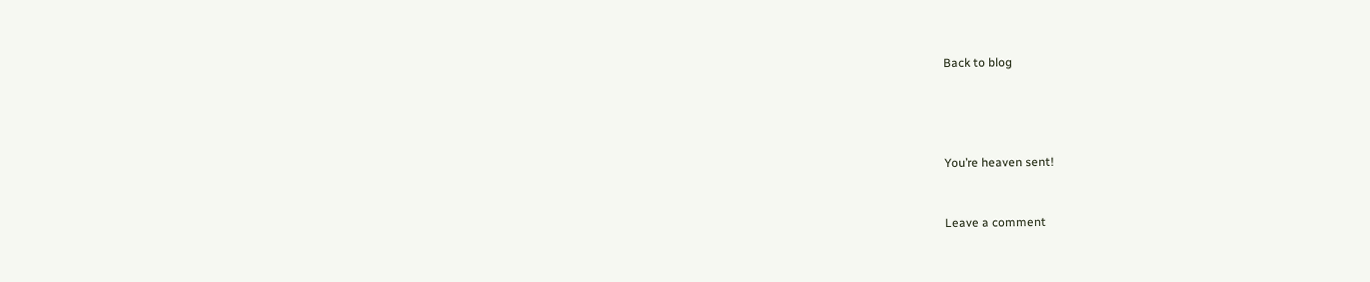Back to blog




You’re heaven sent!


Leave a comment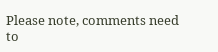Please note, comments need to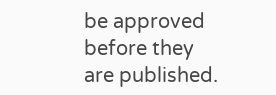be approved before they are published.